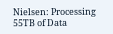Nielsen: Processing 55TB of Data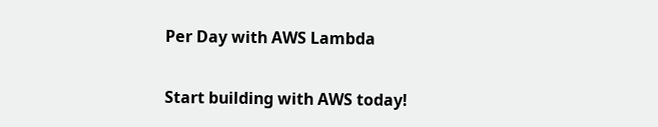Per Day with AWS Lambda

Start building with AWS today!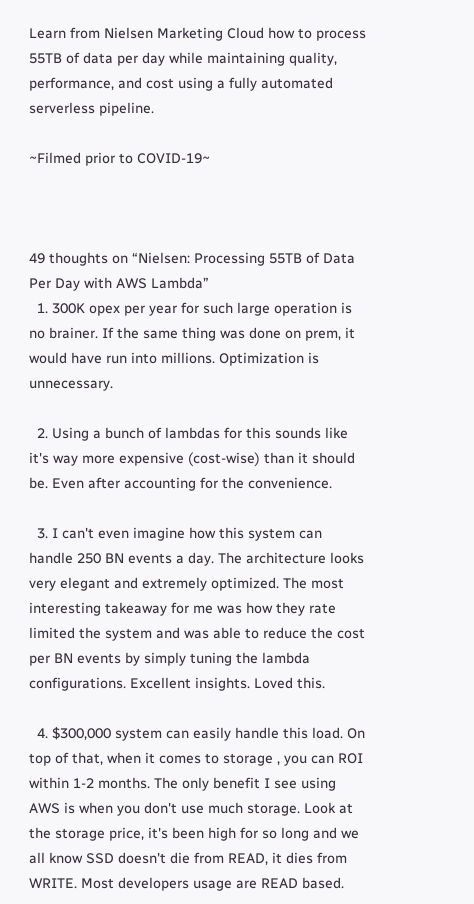Learn from Nielsen Marketing Cloud how to process 55TB of data per day while maintaining quality, performance, and cost using a fully automated serverless pipeline.

~Filmed prior to COVID-19~



49 thoughts on “Nielsen: Processing 55TB of Data Per Day with AWS Lambda”
  1. 300K opex per year for such large operation is no brainer. If the same thing was done on prem, it would have run into millions. Optimization is unnecessary.

  2. Using a bunch of lambdas for this sounds like it's way more expensive (cost-wise) than it should be. Even after accounting for the convenience.

  3. I can't even imagine how this system can handle 250 BN events a day. The architecture looks very elegant and extremely optimized. The most interesting takeaway for me was how they rate limited the system and was able to reduce the cost per BN events by simply tuning the lambda configurations. Excellent insights. Loved this.

  4. $300,000 system can easily handle this load. On top of that, when it comes to storage , you can ROI within 1-2 months. The only benefit I see using AWS is when you don't use much storage. Look at the storage price, it's been high for so long and we all know SSD doesn't die from READ, it dies from WRITE. Most developers usage are READ based.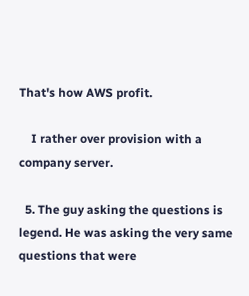That's how AWS profit.

    I rather over provision with a company server.

  5. The guy asking the questions is legend. He was asking the very same questions that were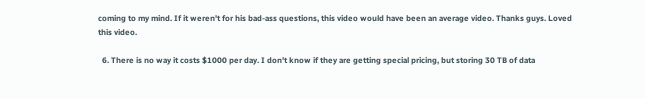coming to my mind. If it weren't for his bad-ass questions, this video would have been an average video. Thanks guys. Loved this video.

  6. There is no way it costs $1000 per day. I don't know if they are getting special pricing, but storing 30 TB of data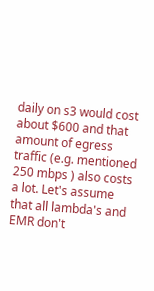daily on s3 would cost about $600 and that amount of egress traffic (e.g. mentioned 250 mbps ) also costs a lot. Let's assume that all lambda's and EMR don't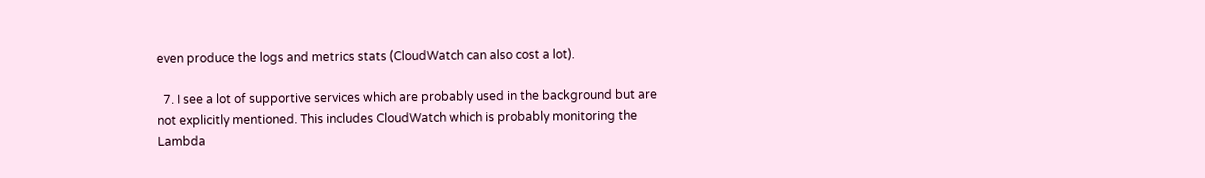even produce the logs and metrics stats (CloudWatch can also cost a lot).

  7. I see a lot of supportive services which are probably used in the background but are not explicitly mentioned. This includes CloudWatch which is probably monitoring the Lambda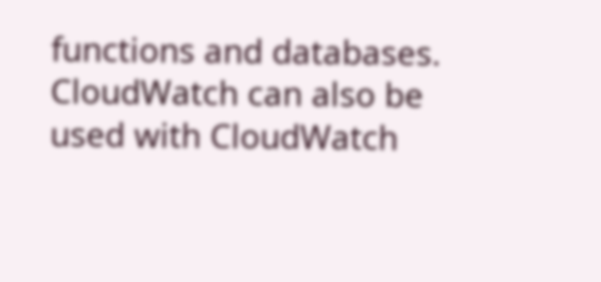functions and databases. CloudWatch can also be used with CloudWatch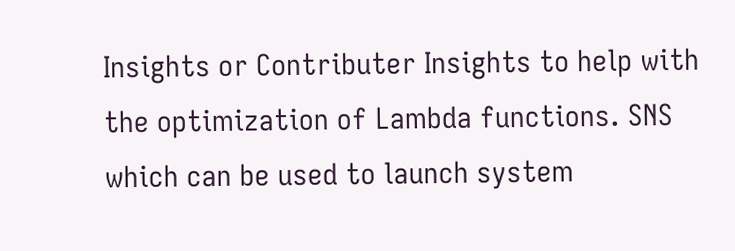Insights or Contributer Insights to help with the optimization of Lambda functions. SNS which can be used to launch system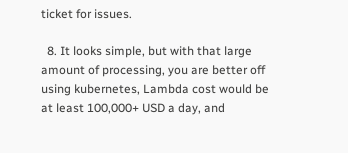ticket for issues.

  8. It looks simple, but with that large amount of processing, you are better off using kubernetes, Lambda cost would be at least 100,000+ USD a day, and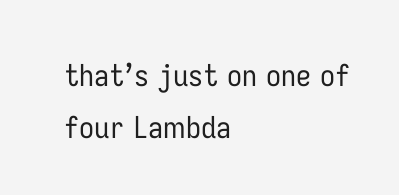that’s just on one of four Lambda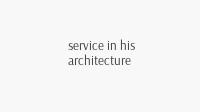service in his architecture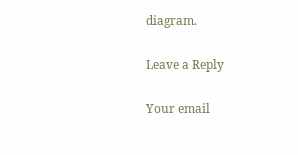diagram.

Leave a Reply

Your email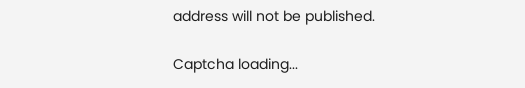address will not be published.

Captcha loading...